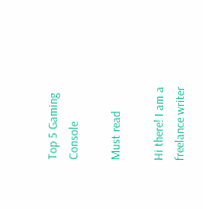Top 5 Gaming Console

Must read

Hi there! I am a freelance writer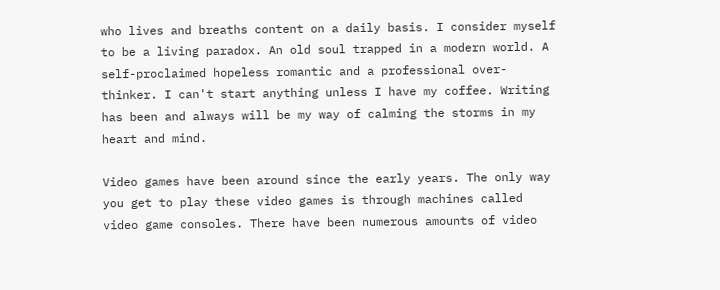who lives and breaths content on a daily basis. I consider myself to be a living paradox. An old soul trapped in a modern world. A self-proclaimed hopeless romantic and a professional over-thinker. I can't start anything unless I have my coffee. Writing has been and always will be my way of calming the storms in my heart and mind.

Video games have been around since the early years. The only way you get to play these video games is through machines called video game consoles. There have been numerous amounts of video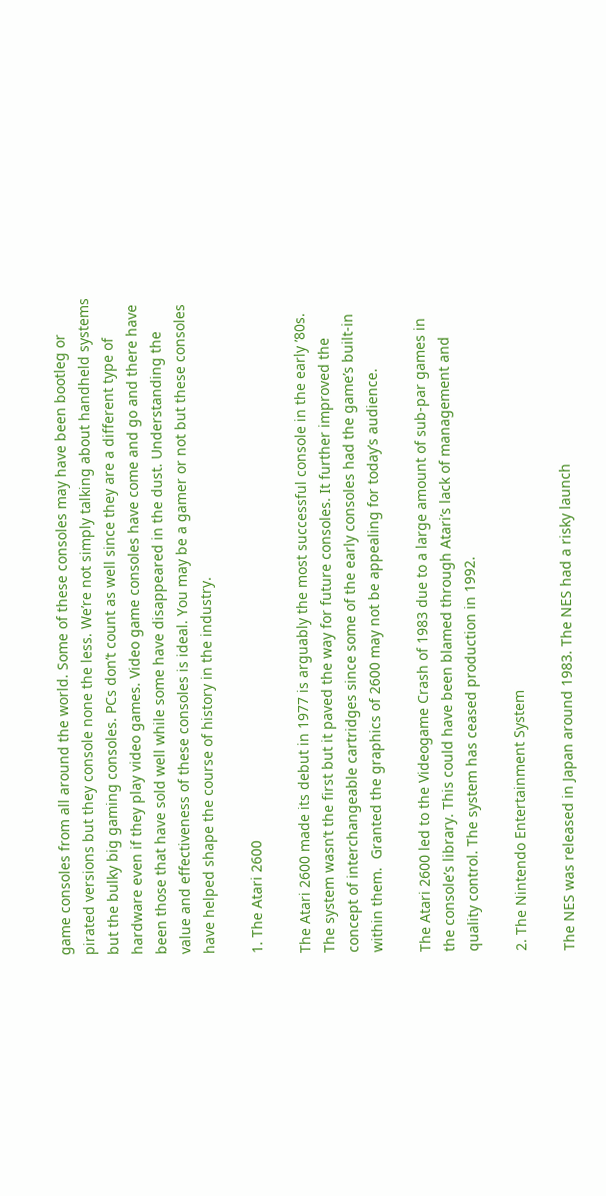game consoles from all around the world. Some of these consoles may have been bootleg or pirated versions but they console none the less. We’re not simply talking about handheld systems but the bulky big gaming consoles. PCs don’t count as well since they are a different type of hardware even if they play video games. Video game consoles have come and go and there have been those that have sold well while some have disappeared in the dust. Understanding the value and effectiveness of these consoles is ideal. You may be a gamer or not but these consoles have helped shape the course of history in the industry.

1. The Atari 2600

The Atari 2600 made its debut in 1977 is arguably the most successful console in the early ’80s. The system wasn’t the first but it paved the way for future consoles. It further improved the concept of interchangeable cartridges since some of the early consoles had the game’s built-in within them.  Granted the graphics of 2600 may not be appealing for today’s audience.

The Atari 2600 led to the Videogame Crash of 1983 due to a large amount of sub-par games in the console’s library. This could have been blamed through Atari’s lack of management and quality control. The system has ceased production in 1992.

2. The Nintendo Entertainment System

The NES was released in Japan around 1983. The NES had a risky launch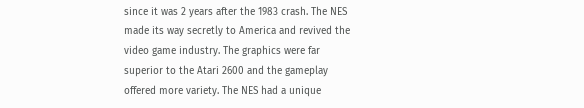since it was 2 years after the 1983 crash. The NES made its way secretly to America and revived the video game industry. The graphics were far superior to the Atari 2600 and the gameplay offered more variety. The NES had a unique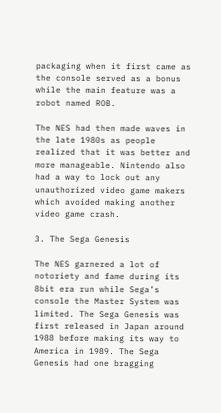packaging when it first came as the console served as a bonus while the main feature was a robot named ROB.

The NES had then made waves in the late 1980s as people realized that it was better and more manageable. Nintendo also had a way to lock out any unauthorized video game makers which avoided making another video game crash.

3. The Sega Genesis

The NES garnered a lot of notoriety and fame during its 8bit era run while Sega’s console the Master System was limited. The Sega Genesis was first released in Japan around 1988 before making its way to America in 1989. The Sega Genesis had one bragging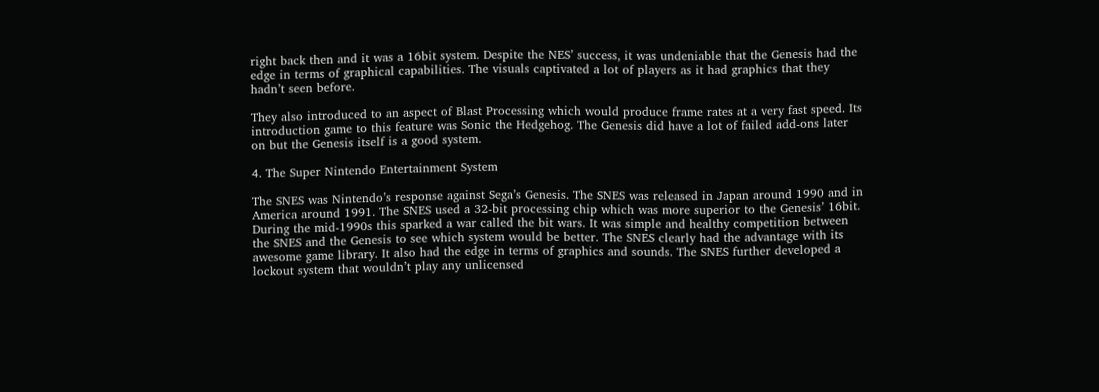right back then and it was a 16bit system. Despite the NES’ success, it was undeniable that the Genesis had the edge in terms of graphical capabilities. The visuals captivated a lot of players as it had graphics that they hadn’t seen before.

They also introduced to an aspect of Blast Processing which would produce frame rates at a very fast speed. Its introduction game to this feature was Sonic the Hedgehog. The Genesis did have a lot of failed add-ons later on but the Genesis itself is a good system.

4. The Super Nintendo Entertainment System

The SNES was Nintendo’s response against Sega’s Genesis. The SNES was released in Japan around 1990 and in America around 1991. The SNES used a 32-bit processing chip which was more superior to the Genesis’ 16bit. During the mid-1990s this sparked a war called the bit wars. It was simple and healthy competition between the SNES and the Genesis to see which system would be better. The SNES clearly had the advantage with its awesome game library. It also had the edge in terms of graphics and sounds. The SNES further developed a lockout system that wouldn’t play any unlicensed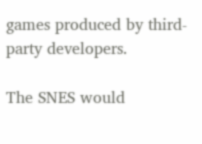games produced by third-party developers.

The SNES would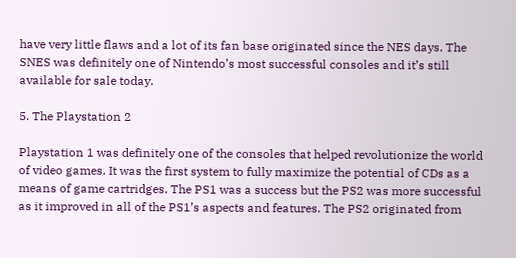have very little flaws and a lot of its fan base originated since the NES days. The SNES was definitely one of Nintendo’s most successful consoles and it’s still available for sale today.

5. The Playstation 2

Playstation 1 was definitely one of the consoles that helped revolutionize the world of video games. It was the first system to fully maximize the potential of CDs as a means of game cartridges. The PS1 was a success but the PS2 was more successful as it improved in all of the PS1’s aspects and features. The PS2 originated from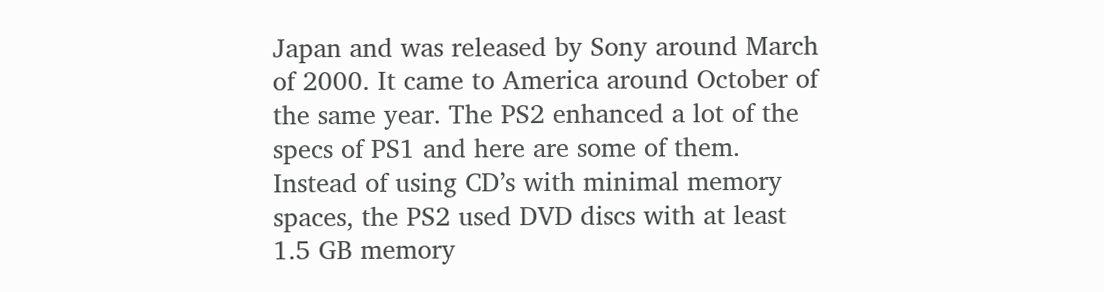Japan and was released by Sony around March of 2000. It came to America around October of the same year. The PS2 enhanced a lot of the specs of PS1 and here are some of them. Instead of using CD’s with minimal memory spaces, the PS2 used DVD discs with at least 1.5 GB memory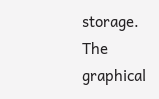storage. The graphical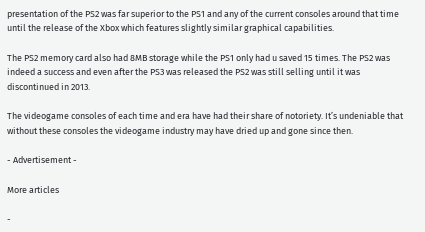presentation of the PS2 was far superior to the PS1 and any of the current consoles around that time until the release of the Xbox which features slightly similar graphical capabilities.

The PS2 memory card also had 8MB storage while the PS1 only had u saved 15 times. The PS2 was indeed a success and even after the PS3 was released the PS2 was still selling until it was discontinued in 2013.

The videogame consoles of each time and era have had their share of notoriety. It’s undeniable that without these consoles the videogame industry may have dried up and gone since then.

- Advertisement -

More articles

-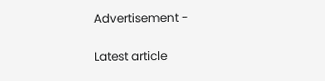Advertisement -

Latest article